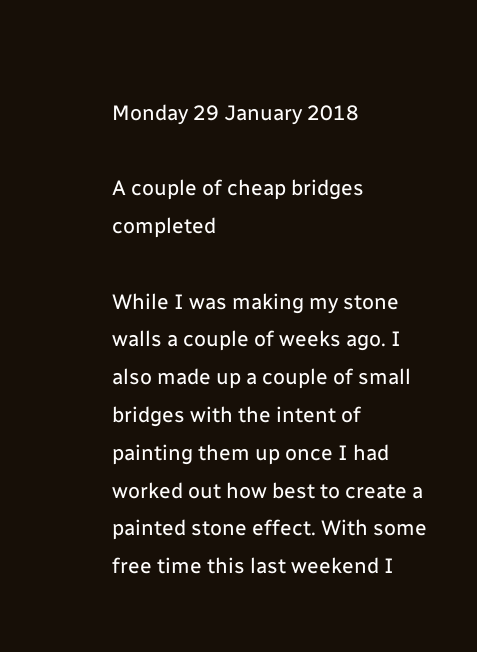Monday 29 January 2018

A couple of cheap bridges completed

While I was making my stone walls a couple of weeks ago. I also made up a couple of small bridges with the intent of painting them up once I had worked out how best to create a painted stone effect. With some free time this last weekend I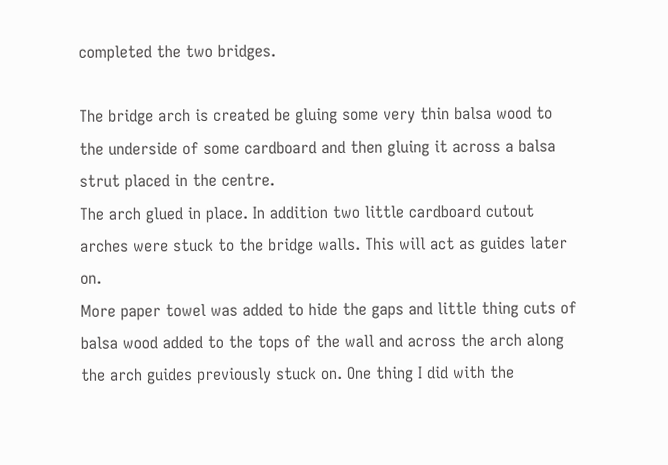completed the two bridges.

The bridge arch is created be gluing some very thin balsa wood to the underside of some cardboard and then gluing it across a balsa strut placed in the centre.
The arch glued in place. In addition two little cardboard cutout arches were stuck to the bridge walls. This will act as guides later on.
More paper towel was added to hide the gaps and little thing cuts of balsa wood added to the tops of the wall and across the arch along the arch guides previously stuck on. One thing I did with the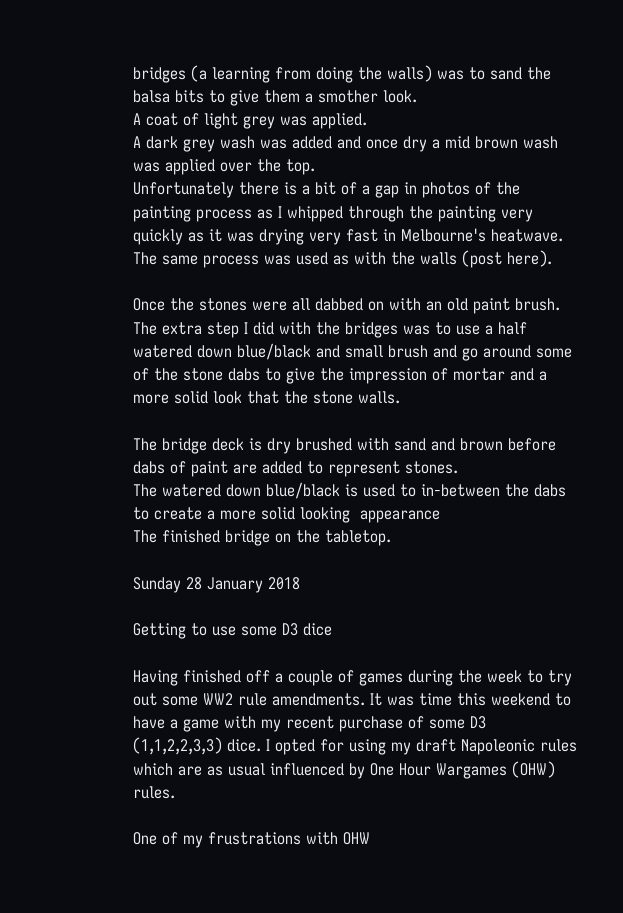bridges (a learning from doing the walls) was to sand the balsa bits to give them a smother look.
A coat of light grey was applied.
A dark grey wash was added and once dry a mid brown wash was applied over the top.
Unfortunately there is a bit of a gap in photos of the painting process as I whipped through the painting very quickly as it was drying very fast in Melbourne's heatwave. The same process was used as with the walls (post here).

Once the stones were all dabbed on with an old paint brush. The extra step I did with the bridges was to use a half watered down blue/black and small brush and go around some of the stone dabs to give the impression of mortar and a more solid look that the stone walls.

The bridge deck is dry brushed with sand and brown before dabs of paint are added to represent stones.
The watered down blue/black is used to in-between the dabs to create a more solid looking  appearance
The finished bridge on the tabletop.

Sunday 28 January 2018

Getting to use some D3 dice

Having finished off a couple of games during the week to try out some WW2 rule amendments. It was time this weekend to have a game with my recent purchase of some D3 (1,1,2,2,3,3) dice. I opted for using my draft Napoleonic rules which are as usual influenced by One Hour Wargames (OHW) rules.

One of my frustrations with OHW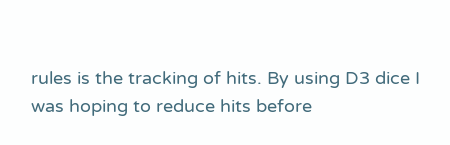rules is the tracking of hits. By using D3 dice I was hoping to reduce hits before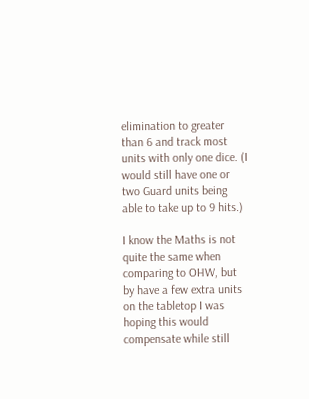elimination to greater than 6 and track most units with only one dice. (I would still have one or two Guard units being able to take up to 9 hits.)

I know the Maths is not quite the same when comparing to OHW, but by have a few extra units on the tabletop I was hoping this would compensate while still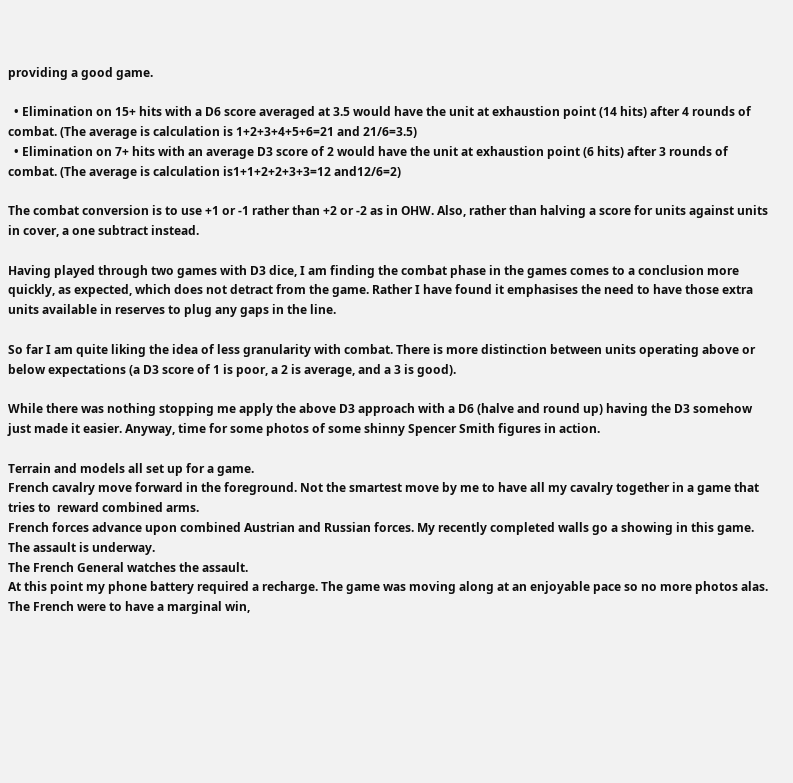providing a good game.

  • Elimination on 15+ hits with a D6 score averaged at 3.5 would have the unit at exhaustion point (14 hits) after 4 rounds of combat. (The average is calculation is 1+2+3+4+5+6=21 and 21/6=3.5)
  • Elimination on 7+ hits with an average D3 score of 2 would have the unit at exhaustion point (6 hits) after 3 rounds of combat. (The average is calculation is1+1+2+2+3+3=12 and12/6=2)

The combat conversion is to use +1 or -1 rather than +2 or -2 as in OHW. Also, rather than halving a score for units against units in cover, a one subtract instead.

Having played through two games with D3 dice, I am finding the combat phase in the games comes to a conclusion more quickly, as expected, which does not detract from the game. Rather I have found it emphasises the need to have those extra units available in reserves to plug any gaps in the line.

So far I am quite liking the idea of less granularity with combat. There is more distinction between units operating above or below expectations (a D3 score of 1 is poor, a 2 is average, and a 3 is good).

While there was nothing stopping me apply the above D3 approach with a D6 (halve and round up) having the D3 somehow just made it easier. Anyway, time for some photos of some shinny Spencer Smith figures in action.

Terrain and models all set up for a game.
French cavalry move forward in the foreground. Not the smartest move by me to have all my cavalry together in a game that tries to  reward combined arms.
French forces advance upon combined Austrian and Russian forces. My recently completed walls go a showing in this game.
The assault is underway.
The French General watches the assault.
At this point my phone battery required a recharge. The game was moving along at an enjoyable pace so no more photos alas. The French were to have a marginal win,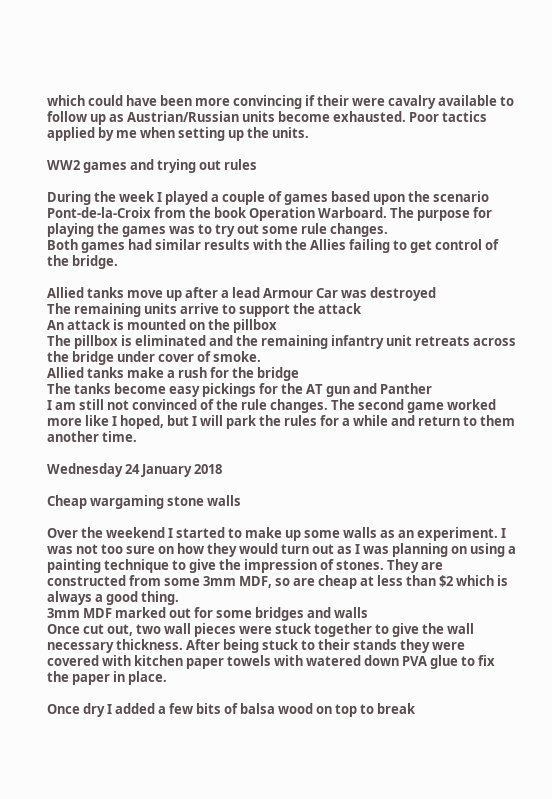which could have been more convincing if their were cavalry available to follow up as Austrian/Russian units become exhausted. Poor tactics applied by me when setting up the units.

WW2 games and trying out rules

During the week I played a couple of games based upon the scenario Pont-de-la-Croix from the book Operation Warboard. The purpose for playing the games was to try out some rule changes.
Both games had similar results with the Allies failing to get control of the bridge.

Allied tanks move up after a lead Armour Car was destroyed
The remaining units arrive to support the attack
An attack is mounted on the pillbox
The pillbox is eliminated and the remaining infantry unit retreats across the bridge under cover of smoke.
Allied tanks make a rush for the bridge
The tanks become easy pickings for the AT gun and Panther
I am still not convinced of the rule changes. The second game worked more like I hoped, but I will park the rules for a while and return to them another time.

Wednesday 24 January 2018

Cheap wargaming stone walls

Over the weekend I started to make up some walls as an experiment. I was not too sure on how they would turn out as I was planning on using a painting technique to give the impression of stones. They are constructed from some 3mm MDF, so are cheap at less than $2 which is always a good thing.
3mm MDF marked out for some bridges and walls
Once cut out, two wall pieces were stuck together to give the wall necessary thickness. After being stuck to their stands they were covered with kitchen paper towels with watered down PVA glue to fix the paper in place.

Once dry I added a few bits of balsa wood on top to break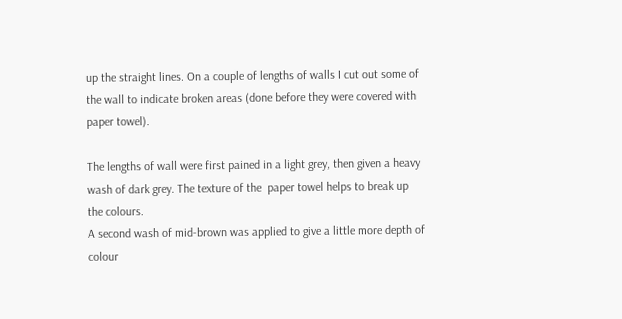up the straight lines. On a couple of lengths of walls I cut out some of the wall to indicate broken areas (done before they were covered with paper towel).

The lengths of wall were first pained in a light grey, then given a heavy wash of dark grey. The texture of the  paper towel helps to break up the colours.
A second wash of mid-brown was applied to give a little more depth of colour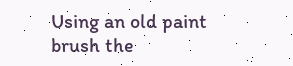Using an old paint brush the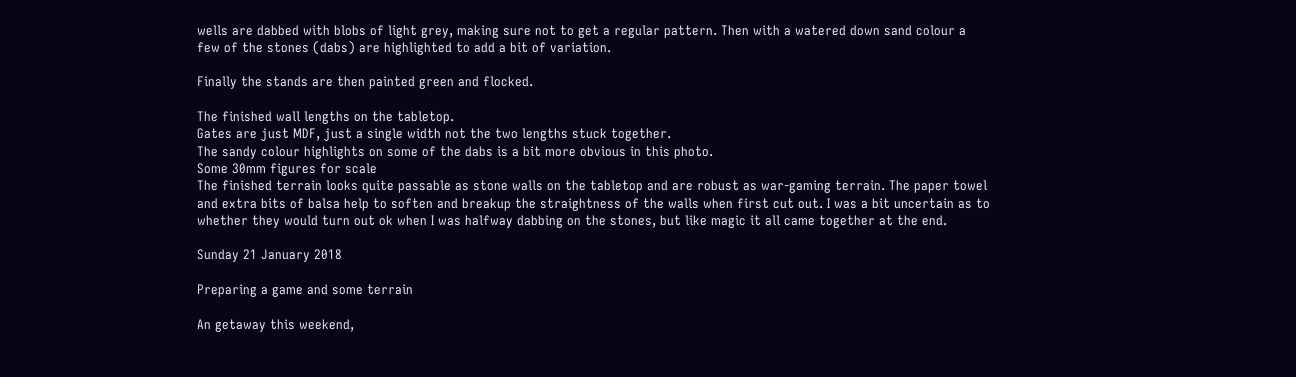wells are dabbed with blobs of light grey, making sure not to get a regular pattern. Then with a watered down sand colour a few of the stones (dabs) are highlighted to add a bit of variation.

Finally the stands are then painted green and flocked.

The finished wall lengths on the tabletop.
Gates are just MDF, just a single width not the two lengths stuck together.
The sandy colour highlights on some of the dabs is a bit more obvious in this photo.
Some 30mm figures for scale
The finished terrain looks quite passable as stone walls on the tabletop and are robust as war-gaming terrain. The paper towel and extra bits of balsa help to soften and breakup the straightness of the walls when first cut out. I was a bit uncertain as to whether they would turn out ok when I was halfway dabbing on the stones, but like magic it all came together at the end.

Sunday 21 January 2018

Preparing a game and some terrain

An getaway this weekend,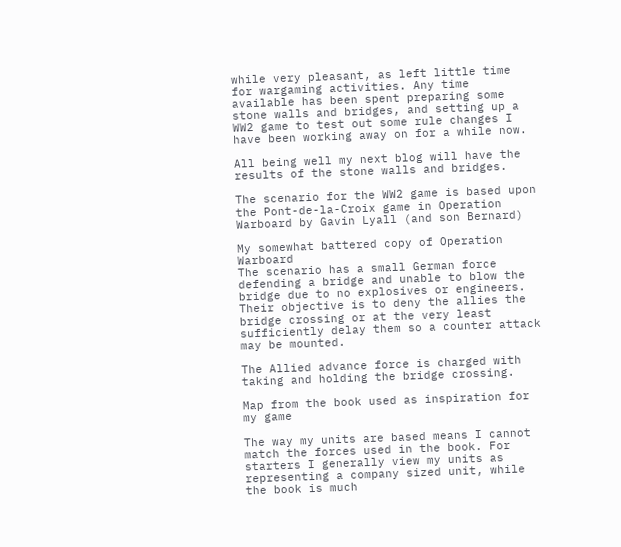while very pleasant, as left little time for wargaming activities. Any time available has been spent preparing some stone walls and bridges, and setting up a WW2 game to test out some rule changes I have been working away on for a while now.

All being well my next blog will have the results of the stone walls and bridges.

The scenario for the WW2 game is based upon the Pont-de-la-Croix game in Operation Warboard by Gavin Lyall (and son Bernard)

My somewhat battered copy of Operation Warboard
The scenario has a small German force defending a bridge and unable to blow the bridge due to no explosives or engineers. Their objective is to deny the allies the bridge crossing or at the very least sufficiently delay them so a counter attack may be mounted.

The Allied advance force is charged with taking and holding the bridge crossing.

Map from the book used as inspiration for my game

The way my units are based means I cannot match the forces used in the book. For starters I generally view my units as representing a company sized unit, while the book is much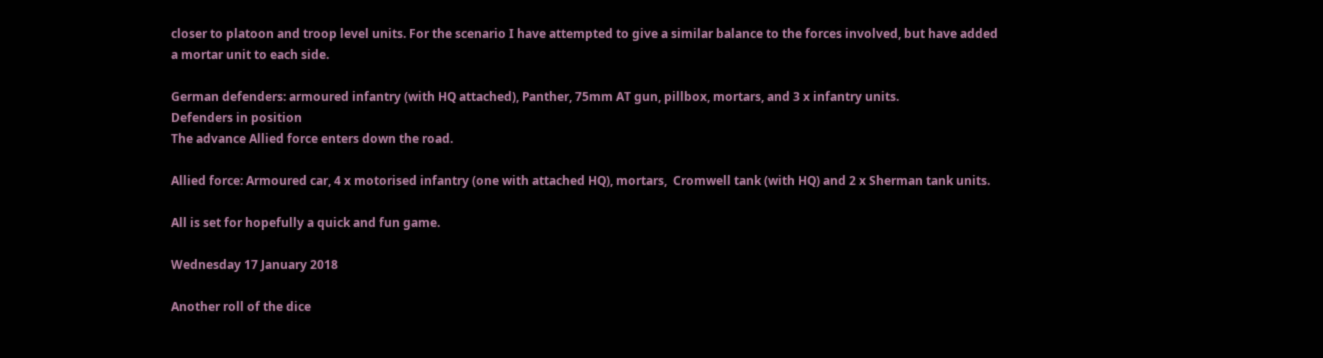closer to platoon and troop level units. For the scenario I have attempted to give a similar balance to the forces involved, but have added a mortar unit to each side.

German defenders: armoured infantry (with HQ attached), Panther, 75mm AT gun, pillbox, mortars, and 3 x infantry units.
Defenders in position
The advance Allied force enters down the road.

Allied force: Armoured car, 4 x motorised infantry (one with attached HQ), mortars,  Cromwell tank (with HQ) and 2 x Sherman tank units.

All is set for hopefully a quick and fun game.

Wednesday 17 January 2018

Another roll of the dice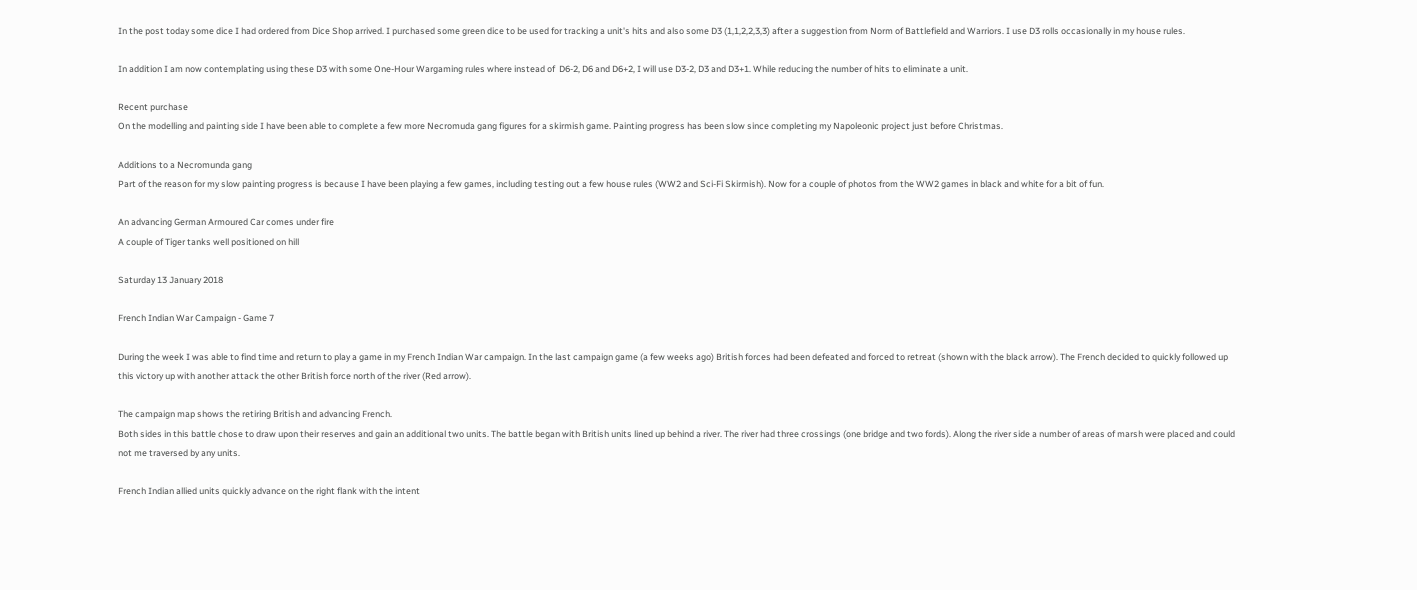In the post today some dice I had ordered from Dice Shop arrived. I purchased some green dice to be used for tracking a unit's hits and also some D3 (1,1,2,2,3,3) after a suggestion from Norm of Battlefield and Warriors. I use D3 rolls occasionally in my house rules.

In addition I am now contemplating using these D3 with some One-Hour Wargaming rules where instead of  D6-2, D6 and D6+2, I will use D3-2, D3 and D3+1. While reducing the number of hits to eliminate a unit.

Recent purchase
On the modelling and painting side I have been able to complete a few more Necromuda gang figures for a skirmish game. Painting progress has been slow since completing my Napoleonic project just before Christmas.

Additions to a Necromunda gang
Part of the reason for my slow painting progress is because I have been playing a few games, including testing out a few house rules (WW2 and Sci-Fi Skirmish). Now for a couple of photos from the WW2 games in black and white for a bit of fun.

An advancing German Armoured Car comes under fire
A couple of Tiger tanks well positioned on hill

Saturday 13 January 2018

French Indian War Campaign - Game 7

During the week I was able to find time and return to play a game in my French Indian War campaign. In the last campaign game (a few weeks ago) British forces had been defeated and forced to retreat (shown with the black arrow). The French decided to quickly followed up this victory up with another attack the other British force north of the river (Red arrow).

The campaign map shows the retiring British and advancing French.
Both sides in this battle chose to draw upon their reserves and gain an additional two units. The battle began with British units lined up behind a river. The river had three crossings (one bridge and two fords). Along the river side a number of areas of marsh were placed and could not me traversed by any units.

French Indian allied units quickly advance on the right flank with the intent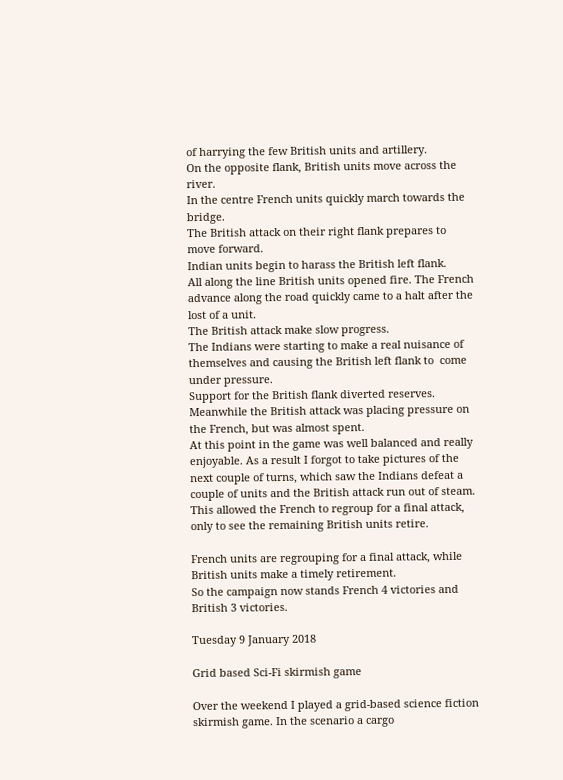of harrying the few British units and artillery.
On the opposite flank, British units move across the river.
In the centre French units quickly march towards the bridge.
The British attack on their right flank prepares to move forward.
Indian units begin to harass the British left flank.
All along the line British units opened fire. The French advance along the road quickly came to a halt after the lost of a unit.
The British attack make slow progress.
The Indians were starting to make a real nuisance of themselves and causing the British left flank to  come under pressure.
Support for the British flank diverted reserves.
Meanwhile the British attack was placing pressure on the French, but was almost spent.
At this point in the game was well balanced and really enjoyable. As a result I forgot to take pictures of the next couple of turns, which saw the Indians defeat a couple of units and the British attack run out of steam. This allowed the French to regroup for a final attack, only to see the remaining British units retire.

French units are regrouping for a final attack, while British units make a timely retirement.
So the campaign now stands French 4 victories and British 3 victories.

Tuesday 9 January 2018

Grid based Sci-Fi skirmish game

Over the weekend I played a grid-based science fiction skirmish game. In the scenario a cargo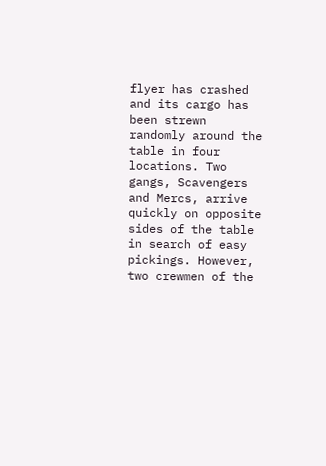flyer has crashed and its cargo has been strewn randomly around the table in four locations. Two gangs, Scavengers and Mercs, arrive quickly on opposite sides of the table in search of easy pickings. However, two crewmen of the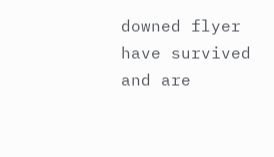downed flyer have survived and are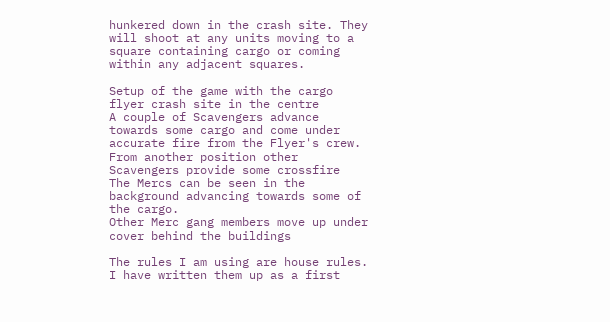hunkered down in the crash site. They will shoot at any units moving to a square containing cargo or coming within any adjacent squares.

Setup of the game with the cargo flyer crash site in the centre
A couple of Scavengers advance towards some cargo and come under accurate fire from the Flyer's crew.
From another position other Scavengers provide some crossfire
The Mercs can be seen in the background advancing towards some of the cargo.
Other Merc gang members move up under cover behind the buildings

The rules I am using are house rules. I have written them up as a first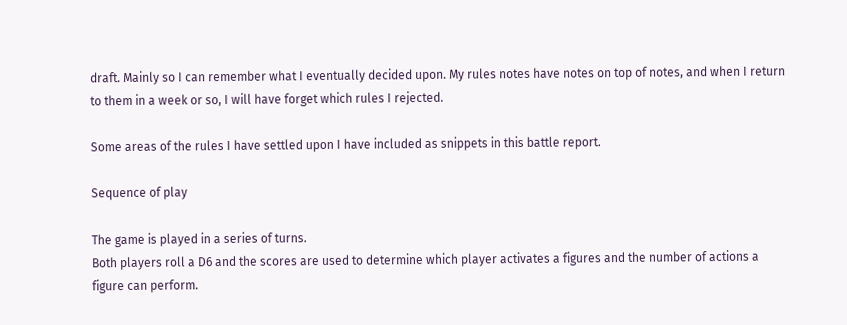draft. Mainly so I can remember what I eventually decided upon. My rules notes have notes on top of notes, and when I return to them in a week or so, I will have forget which rules I rejected.

Some areas of the rules I have settled upon I have included as snippets in this battle report.

Sequence of play

The game is played in a series of turns.
Both players roll a D6 and the scores are used to determine which player activates a figures and the number of actions a figure can perform.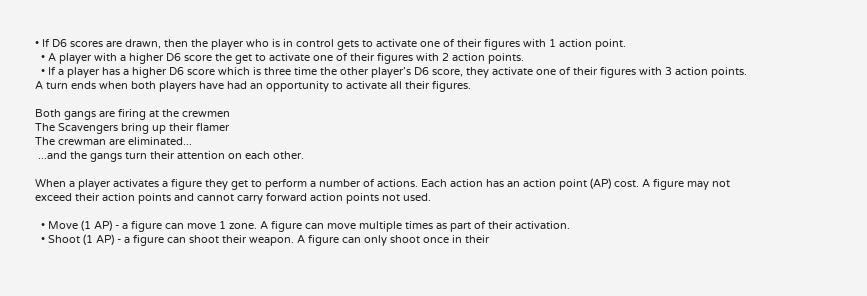• If D6 scores are drawn, then the player who is in control gets to activate one of their figures with 1 action point.
  • A player with a higher D6 score the get to activate one of their figures with 2 action points.
  • If a player has a higher D6 score which is three time the other player’s D6 score, they activate one of their figures with 3 action points.
A turn ends when both players have had an opportunity to activate all their figures.

Both gangs are firing at the crewmen
The Scavengers bring up their flamer
The crewman are eliminated...
 ...and the gangs turn their attention on each other.

When a player activates a figure they get to perform a number of actions. Each action has an action point (AP) cost. A figure may not exceed their action points and cannot carry forward action points not used.

  • Move (1 AP) - a figure can move 1 zone. A figure can move multiple times as part of their activation.
  • Shoot (1 AP) - a figure can shoot their weapon. A figure can only shoot once in their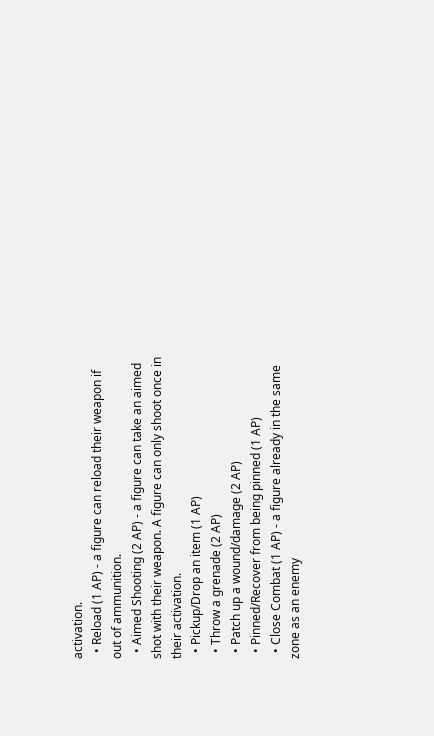activation.
  • Reload (1 AP) - a figure can reload their weapon if out of ammunition.
  • Aimed Shooting (2 AP) - a figure can take an aimed shot with their weapon. A figure can only shoot once in their activation.
  • Pickup/Drop an item (1 AP)
  • Throw a grenade (2 AP)
  • Patch up a wound/damage (2 AP)
  • Pinned/Recover from being pinned (1 AP)
  • Close Combat (1 AP) - a figure already in the same zone as an enemy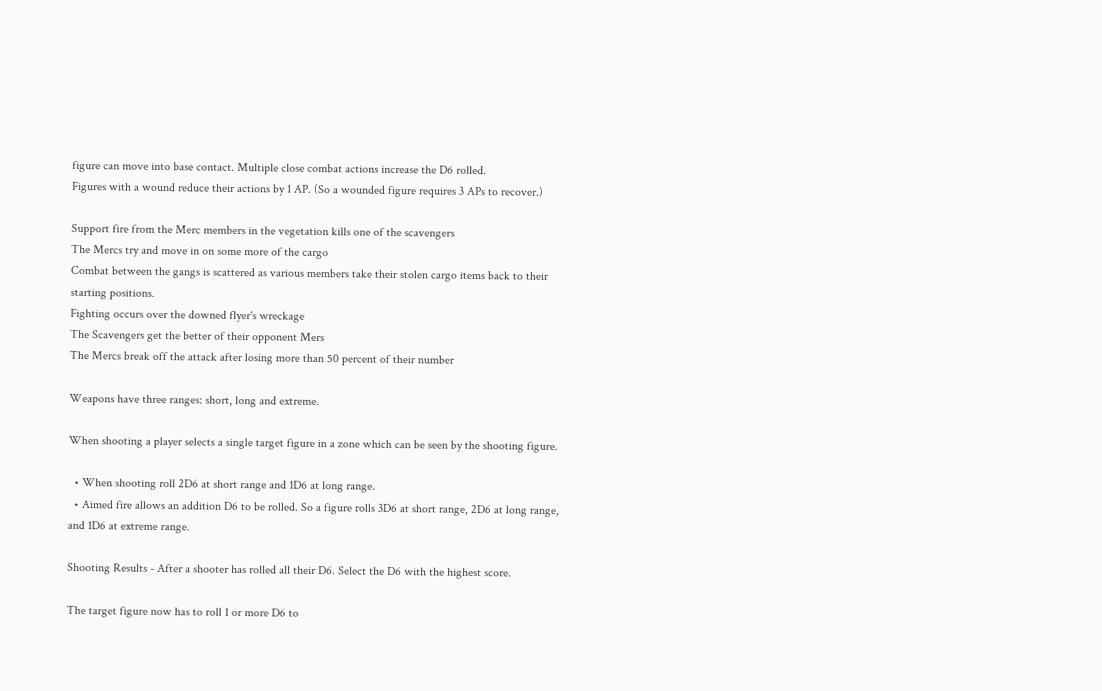figure can move into base contact. Multiple close combat actions increase the D6 rolled.
Figures with a wound reduce their actions by 1 AP. (So a wounded figure requires 3 APs to recover.)

Support fire from the Merc members in the vegetation kills one of the scavengers
The Mercs try and move in on some more of the cargo
Combat between the gangs is scattered as various members take their stolen cargo items back to their starting positions.
Fighting occurs over the downed flyer's wreckage
The Scavengers get the better of their opponent Mers
The Mercs break off the attack after losing more than 50 percent of their number

Weapons have three ranges: short, long and extreme.

When shooting a player selects a single target figure in a zone which can be seen by the shooting figure.

  • When shooting roll 2D6 at short range and 1D6 at long range.
  • Aimed fire allows an addition D6 to be rolled. So a figure rolls 3D6 at short range, 2D6 at long range, and 1D6 at extreme range.

Shooting Results - After a shooter has rolled all their D6. Select the D6 with the highest score.

The target figure now has to roll 1 or more D6 to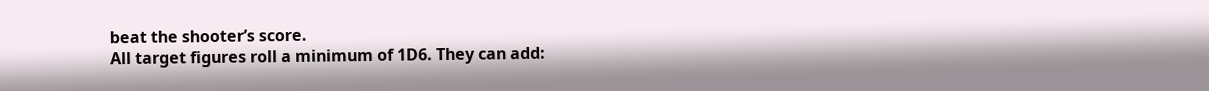beat the shooter’s score.
All target figures roll a minimum of 1D6. They can add: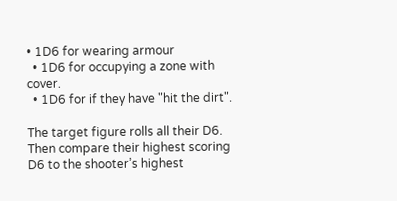• 1D6 for wearing armour
  • 1D6 for occupying a zone with cover.
  • 1D6 for if they have "hit the dirt".

The target figure rolls all their D6. Then compare their highest scoring D6 to the shooter’s highest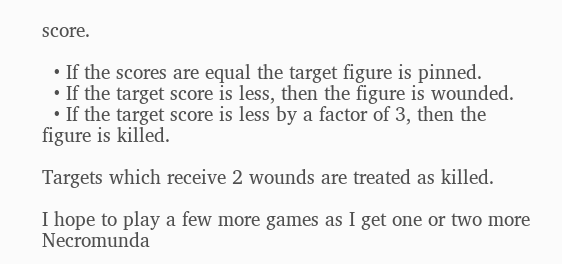score.

  • If the scores are equal the target figure is pinned.
  • If the target score is less, then the figure is wounded.
  • If the target score is less by a factor of 3, then the figure is killed.

Targets which receive 2 wounds are treated as killed.

I hope to play a few more games as I get one or two more Necromunda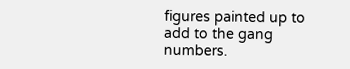figures painted up to add to the gang numbers.